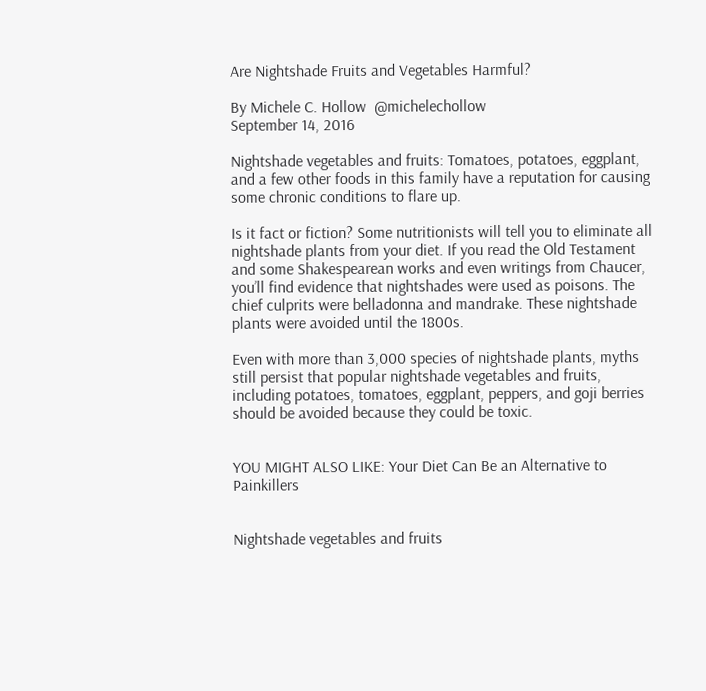Are Nightshade Fruits and Vegetables Harmful?

By Michele C. Hollow  @michelechollow
September 14, 2016

Nightshade vegetables and fruits: Tomatoes, potatoes, eggplant, and a few other foods in this family have a reputation for causing some chronic conditions to flare up.

Is it fact or fiction? Some nutritionists will tell you to eliminate all nightshade plants from your diet. If you read the Old Testament and some Shakespearean works and even writings from Chaucer, you’ll find evidence that nightshades were used as poisons. The chief culprits were belladonna and mandrake. These nightshade plants were avoided until the 1800s.

Even with more than 3,000 species of nightshade plants, myths still persist that popular nightshade vegetables and fruits, including potatoes, tomatoes, eggplant, peppers, and goji berries should be avoided because they could be toxic.


YOU MIGHT ALSO LIKE: Your Diet Can Be an Alternative to Painkillers


Nightshade vegetables and fruits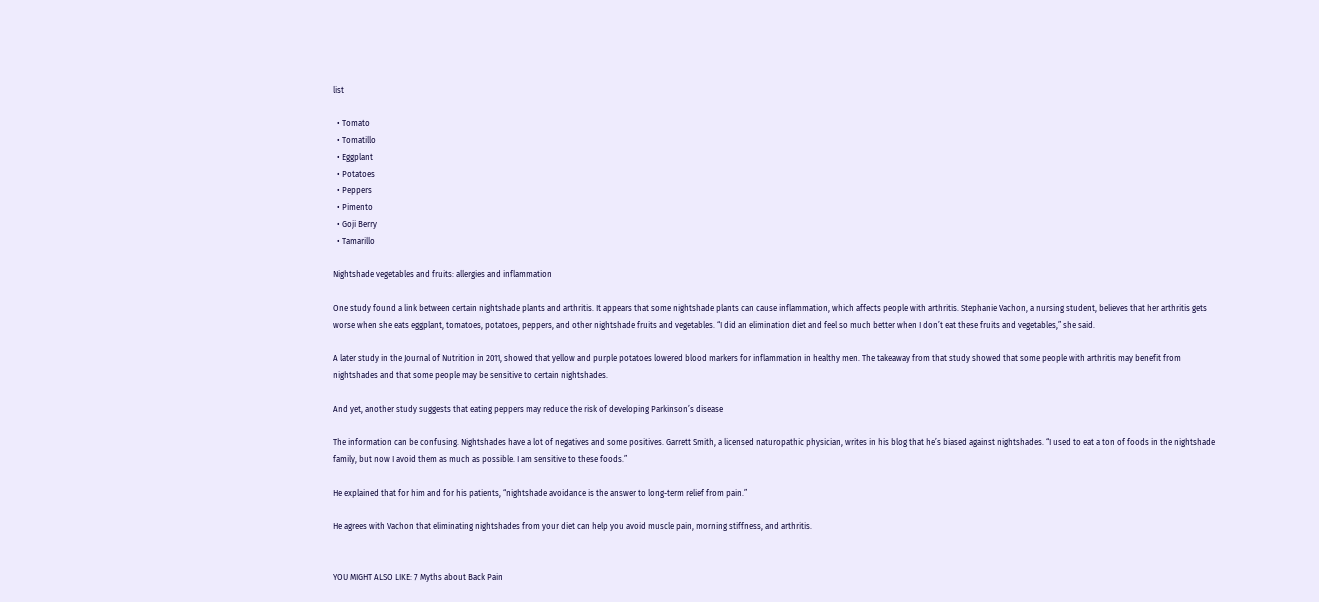list

  • Tomato
  • Tomatillo
  • Eggplant
  • Potatoes
  • Peppers
  • Pimento
  • Goji Berry
  • Tamarillo

Nightshade vegetables and fruits: allergies and inflammation

One study found a link between certain nightshade plants and arthritis. It appears that some nightshade plants can cause inflammation, which affects people with arthritis. Stephanie Vachon, a nursing student, believes that her arthritis gets worse when she eats eggplant, tomatoes, potatoes, peppers, and other nightshade fruits and vegetables. “I did an elimination diet and feel so much better when I don’t eat these fruits and vegetables,” she said.

A later study in the Journal of Nutrition in 2011, showed that yellow and purple potatoes lowered blood markers for inflammation in healthy men. The takeaway from that study showed that some people with arthritis may benefit from nightshades and that some people may be sensitive to certain nightshades.

And yet, another study suggests that eating peppers may reduce the risk of developing Parkinson’s disease

The information can be confusing. Nightshades have a lot of negatives and some positives. Garrett Smith, a licensed naturopathic physician, writes in his blog that he’s biased against nightshades. “I used to eat a ton of foods in the nightshade family, but now I avoid them as much as possible. I am sensitive to these foods.”

He explained that for him and for his patients, “nightshade avoidance is the answer to long-term relief from pain.”

He agrees with Vachon that eliminating nightshades from your diet can help you avoid muscle pain, morning stiffness, and arthritis.


YOU MIGHT ALSO LIKE: 7 Myths about Back Pain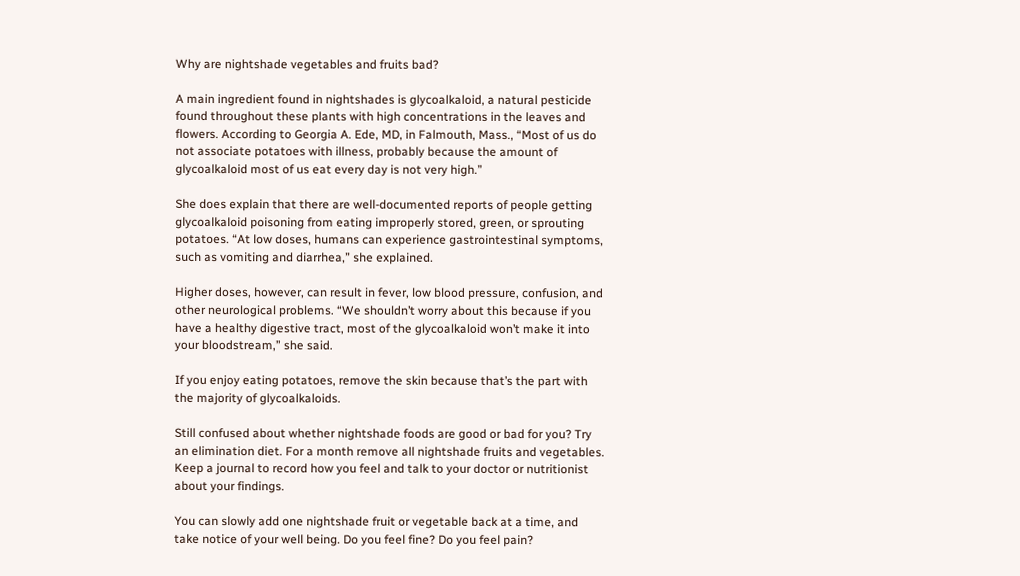Why are nightshade vegetables and fruits bad?

A main ingredient found in nightshades is glycoalkaloid, a natural pesticide found throughout these plants with high concentrations in the leaves and flowers. According to Georgia A. Ede, MD, in Falmouth, Mass., “Most of us do not associate potatoes with illness, probably because the amount of glycoalkaloid most of us eat every day is not very high.”

She does explain that there are well-documented reports of people getting glycoalkaloid poisoning from eating improperly stored, green, or sprouting potatoes. “At low doses, humans can experience gastrointestinal symptoms, such as vomiting and diarrhea,” she explained.

Higher doses, however, can result in fever, low blood pressure, confusion, and other neurological problems. “We shouldn’t worry about this because if you have a healthy digestive tract, most of the glycoalkaloid won’t make it into your bloodstream,” she said.

If you enjoy eating potatoes, remove the skin because that’s the part with the majority of glycoalkaloids.

Still confused about whether nightshade foods are good or bad for you? Try an elimination diet. For a month remove all nightshade fruits and vegetables. Keep a journal to record how you feel and talk to your doctor or nutritionist about your findings.

You can slowly add one nightshade fruit or vegetable back at a time, and take notice of your well being. Do you feel fine? Do you feel pain?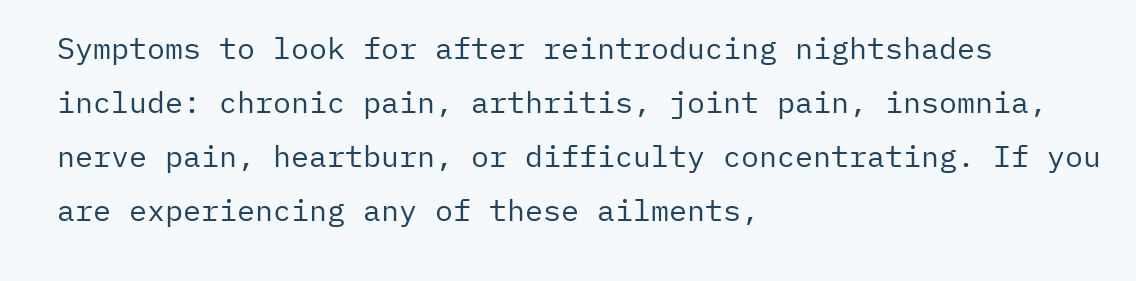Symptoms to look for after reintroducing nightshades include: chronic pain, arthritis, joint pain, insomnia, nerve pain, heartburn, or difficulty concentrating. If you are experiencing any of these ailments,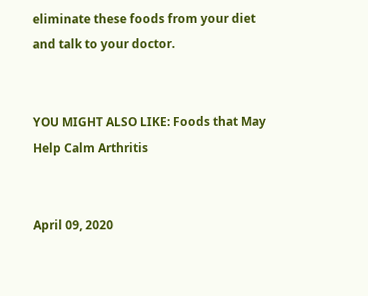eliminate these foods from your diet and talk to your doctor.


YOU MIGHT ALSO LIKE: Foods that May Help Calm Arthritis


April 09, 2020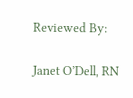Reviewed By:

Janet O’Dell, RN